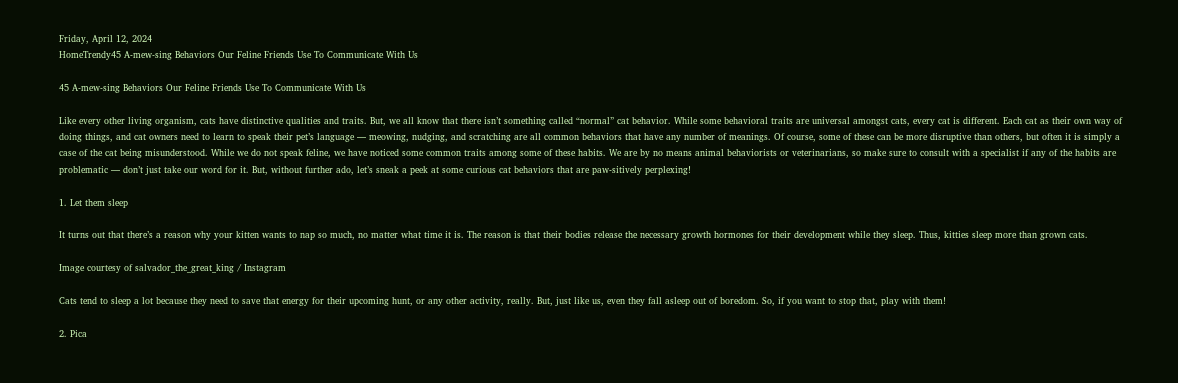Friday, April 12, 2024
HomeTrendy45 A-mew-sing Behaviors Our Feline Friends Use To Communicate With Us

45 A-mew-sing Behaviors Our Feline Friends Use To Communicate With Us

Like every other living organism, cats have distinctive qualities and traits. But, we all know that there isn’t something called “normal” cat behavior. While some behavioral traits are universal amongst cats, every cat is different. Each cat as their own way of doing things, and cat owners need to learn to speak their pet’s language — meowing, nudging, and scratching are all common behaviors that have any number of meanings. Of course, some of these can be more disruptive than others, but often it is simply a case of the cat being misunderstood. While we do not speak feline, we have noticed some common traits among some of these habits. We are by no means animal behaviorists or veterinarians, so make sure to consult with a specialist if any of the habits are problematic — don’t just take our word for it. But, without further ado, let’s sneak a peek at some curious cat behaviors that are paw-sitively perplexing!

1. Let them sleep

It turns out that there’s a reason why your kitten wants to nap so much, no matter what time it is. The reason is that their bodies release the necessary growth hormones for their development while they sleep. Thus, kitties sleep more than grown cats.

Image courtesy of salvador_the_great_king / Instagram

Cats tend to sleep a lot because they need to save that energy for their upcoming hunt, or any other activity, really. But, just like us, even they fall asleep out of boredom. So, if you want to stop that, play with them!

2. Pica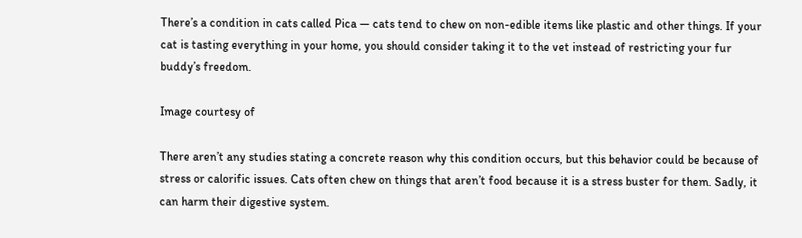There’s a condition in cats called Pica — cats tend to chew on non-edible items like plastic and other things. If your cat is tasting everything in your home, you should consider taking it to the vet instead of restricting your fur buddy’s freedom.

Image courtesy of

There aren’t any studies stating a concrete reason why this condition occurs, but this behavior could be because of stress or calorific issues. Cats often chew on things that aren’t food because it is a stress buster for them. Sadly, it can harm their digestive system.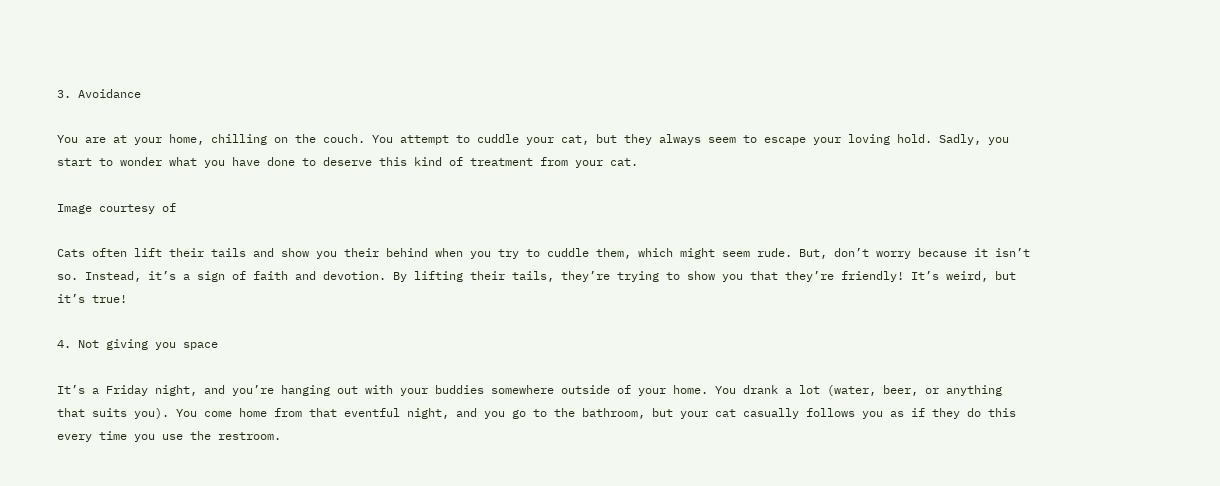3. Avoidance

You are at your home, chilling on the couch. You attempt to cuddle your cat, but they always seem to escape your loving hold. Sadly, you start to wonder what you have done to deserve this kind of treatment from your cat.

Image courtesy of

Cats often lift their tails and show you their behind when you try to cuddle them, which might seem rude. But, don’t worry because it isn’t so. Instead, it’s a sign of faith and devotion. By lifting their tails, they’re trying to show you that they’re friendly! It’s weird, but it’s true!

4. Not giving you space

It’s a Friday night, and you’re hanging out with your buddies somewhere outside of your home. You drank a lot (water, beer, or anything that suits you). You come home from that eventful night, and you go to the bathroom, but your cat casually follows you as if they do this every time you use the restroom.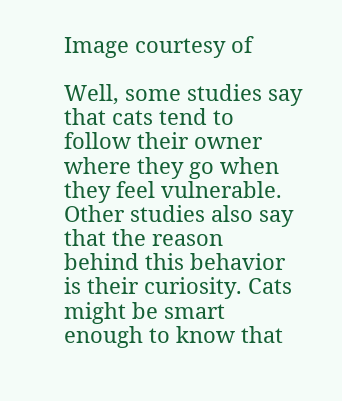Image courtesy of

Well, some studies say that cats tend to follow their owner where they go when they feel vulnerable. Other studies also say that the reason behind this behavior is their curiosity. Cats might be smart enough to know that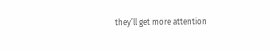they’ll get more attention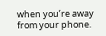when you’re away from your phone.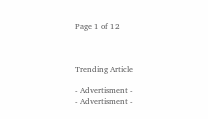Page 1 of 12



Trending Article

- Advertisment -
- Advertisment -